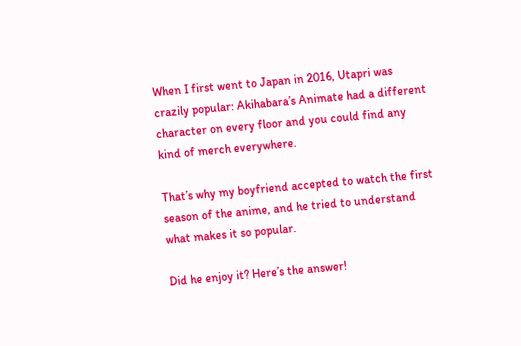When I first went to Japan in 2016, Utapri was crazily popular: Akihabara’s Animate had a different character on every floor and you could find any kind of merch everywhere.

That’s why my boyfriend accepted to watch the first season of the anime, and he tried to understand what makes it so popular.

Did he enjoy it? Here’s the answer!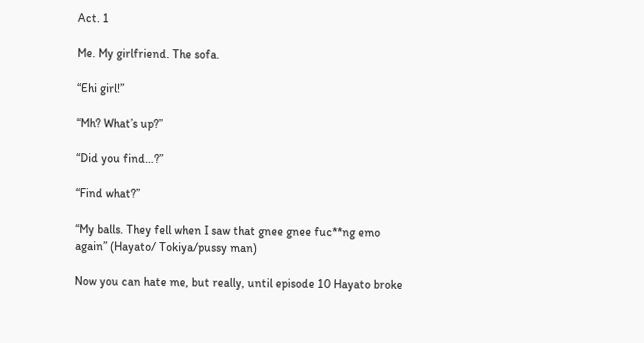Act. 1

Me. My girlfriend. The sofa.

“Ehi girl!”

“Mh? What’s up?”

“Did you find…?”

“Find what?”

“My balls. They fell when I saw that gnee gnee fuc**ng emo again” (Hayato/ Tokiya/pussy man)

Now you can hate me, but really, until episode 10 Hayato broke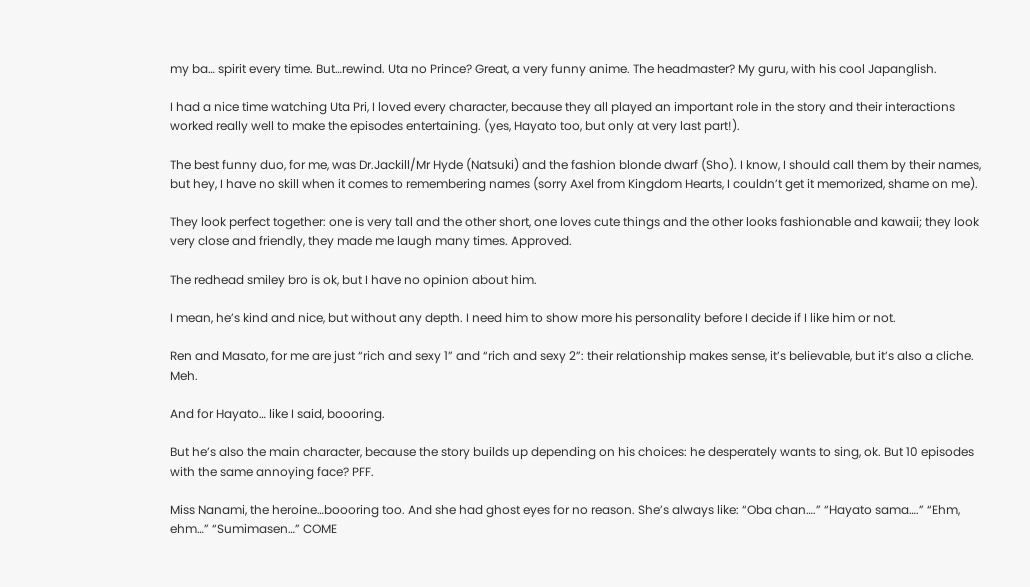my ba… spirit every time. But…rewind. Uta no Prince? Great, a very funny anime. The headmaster? My guru, with his cool Japanglish.

I had a nice time watching Uta Pri, I loved every character, because they all played an important role in the story and their interactions worked really well to make the episodes entertaining. (yes, Hayato too, but only at very last part!).

The best funny duo, for me, was Dr.Jackill/Mr Hyde (Natsuki) and the fashion blonde dwarf (Sho). I know, I should call them by their names, but hey, I have no skill when it comes to remembering names (sorry Axel from Kingdom Hearts, I couldn’t get it memorized, shame on me).

They look perfect together: one is very tall and the other short, one loves cute things and the other looks fashionable and kawaii; they look very close and friendly, they made me laugh many times. Approved.

The redhead smiley bro is ok, but I have no opinion about him.

I mean, he’s kind and nice, but without any depth. I need him to show more his personality before I decide if I like him or not.

Ren and Masato, for me are just “rich and sexy 1” and “rich and sexy 2”: their relationship makes sense, it’s believable, but it’s also a cliche. Meh.

And for Hayato… like I said, boooring.

But he’s also the main character, because the story builds up depending on his choices: he desperately wants to sing, ok. But 10 episodes with the same annoying face? PFF.

Miss Nanami, the heroine…boooring too. And she had ghost eyes for no reason. She’s always like: “Oba chan….” “Hayato sama….” “Ehm, ehm…” “Sumimasen…” COME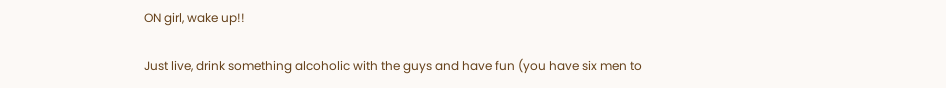ON girl, wake up!!

Just live, drink something alcoholic with the guys and have fun (you have six men to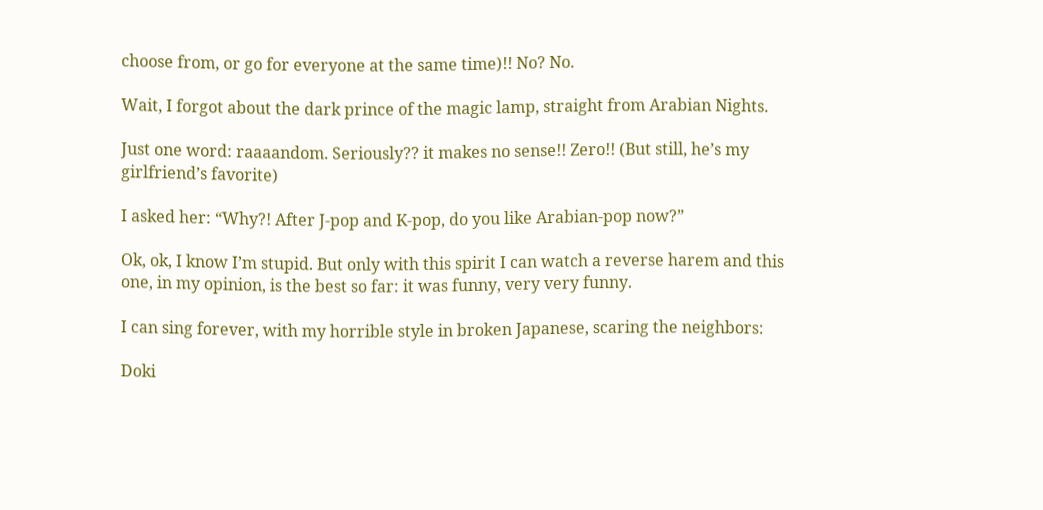choose from, or go for everyone at the same time)!! No? No.

Wait, I forgot about the dark prince of the magic lamp, straight from Arabian Nights.

Just one word: raaaandom. Seriously?? it makes no sense!! Zero!! (But still, he’s my girlfriend’s favorite)

I asked her: “Why?! After J-pop and K-pop, do you like Arabian-pop now?”

Ok, ok, I know I’m stupid. But only with this spirit I can watch a reverse harem and this one, in my opinion, is the best so far: it was funny, very very funny.

I can sing forever, with my horrible style in broken Japanese, scaring the neighbors:

Doki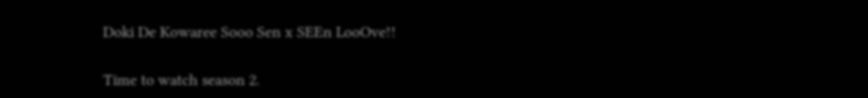Doki De Kowaree Sooo Sen x SEEn LooOve!!

Time to watch season 2.